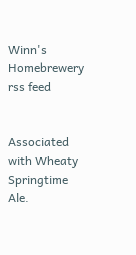Winn's Homebrewery
rss feed


Associated with Wheaty Springtime Ale.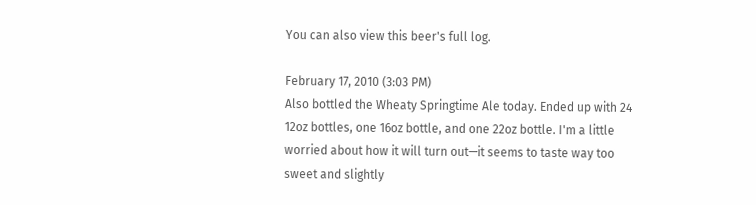You can also view this beer's full log.

February 17, 2010 (3:03 PM)
Also bottled the Wheaty Springtime Ale today. Ended up with 24 12oz bottles, one 16oz bottle, and one 22oz bottle. I'm a little worried about how it will turn out—it seems to taste way too sweet and slightly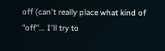off (can't really place what kind of "off"... I'll try to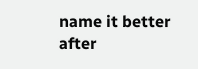name it better after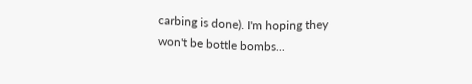carbing is done). I'm hoping they won't be bottle bombs...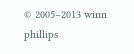© 2005–2013 winn phillips